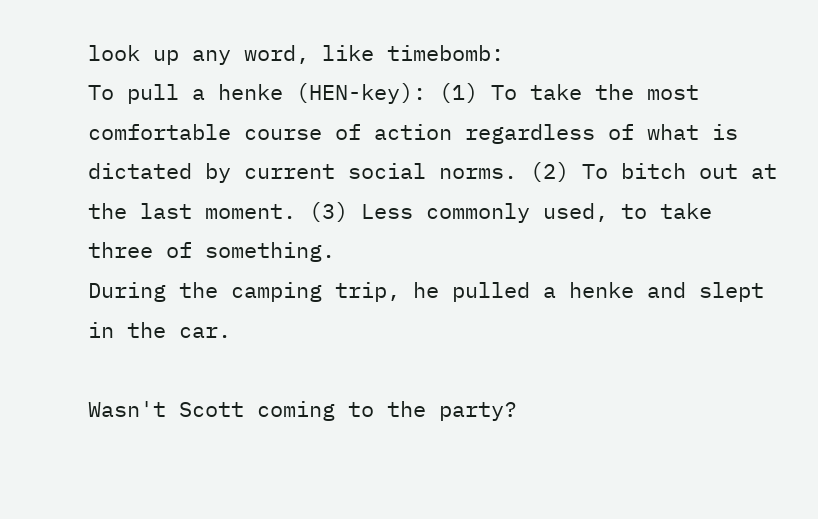look up any word, like timebomb:
To pull a henke (HEN-key): (1) To take the most comfortable course of action regardless of what is dictated by current social norms. (2) To bitch out at the last moment. (3) Less commonly used, to take three of something.
During the camping trip, he pulled a henke and slept in the car.

Wasn't Scott coming to the party?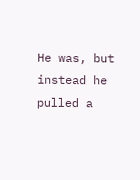He was, but instead he pulled a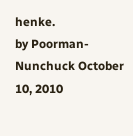henke.
by Poorman-Nunchuck October 10, 2010